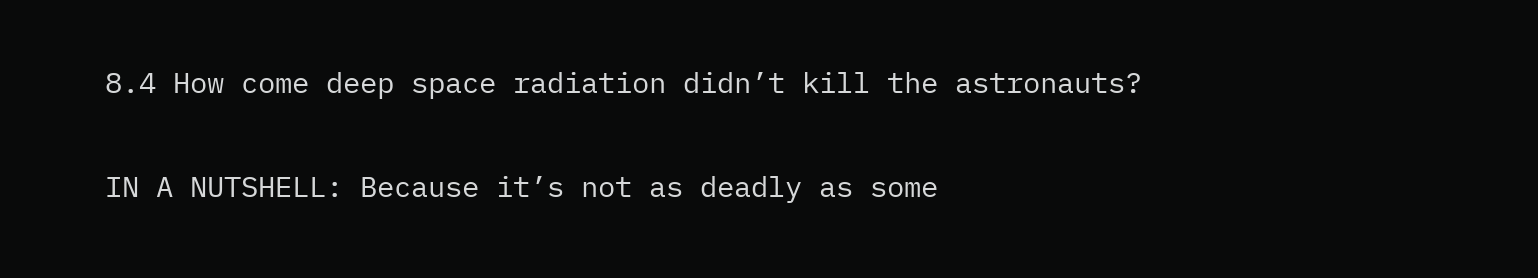8.4 How come deep space radiation didn’t kill the astronauts?

IN A NUTSHELL: Because it’s not as deadly as some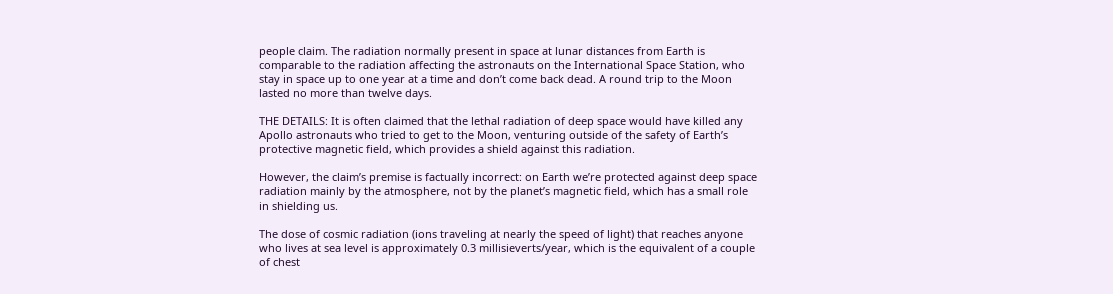people claim. The radiation normally present in space at lunar distances from Earth is comparable to the radiation affecting the astronauts on the International Space Station, who stay in space up to one year at a time and don’t come back dead. A round trip to the Moon lasted no more than twelve days.

THE DETAILS: It is often claimed that the lethal radiation of deep space would have killed any Apollo astronauts who tried to get to the Moon, venturing outside of the safety of Earth’s protective magnetic field, which provides a shield against this radiation.

However, the claim’s premise is factually incorrect: on Earth we’re protected against deep space radiation mainly by the atmosphere, not by the planet’s magnetic field, which has a small role in shielding us.

The dose of cosmic radiation (ions traveling at nearly the speed of light) that reaches anyone who lives at sea level is approximately 0.3 millisieverts/year, which is the equivalent of a couple of chest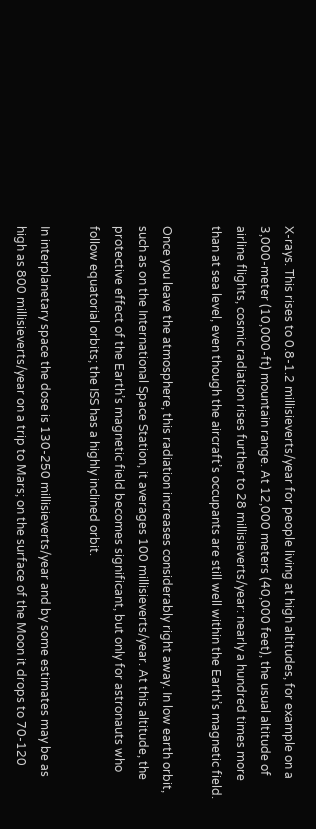X-rays. This rises to 0.8-1.2 millisieverts/year for people living at high altitudes, for example on a 3,000-meter (10,000-ft) mountain range. At 12,000 meters (40,000 feet), the usual altitude of airline flights, cosmic radiation rises further to 28 millisieverts/year: nearly a hundred times more than at sea level, even though the aircraft’s occupants are still well within the Earth’s magnetic field.

Once you leave the atmosphere, this radiation increases considerably right away. In low earth orbit, such as on the International Space Station, it averages 100 millisieverts/year. At this altitude, the protective effect of the Earth’s magnetic field becomes significant, but only for astronauts who follow equatorial orbits; the ISS has a highly inclined orbit.

In interplanetary space the dose is 130-250 millisieverts/year and by some estimates may be as high as 800 millisieverts/year on a trip to Mars; on the surface of the Moon it drops to 70-120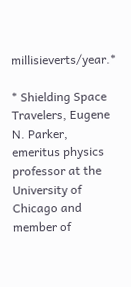millisieverts/year.*

* Shielding Space Travelers, Eugene N. Parker, emeritus physics professor at the University of Chicago and member of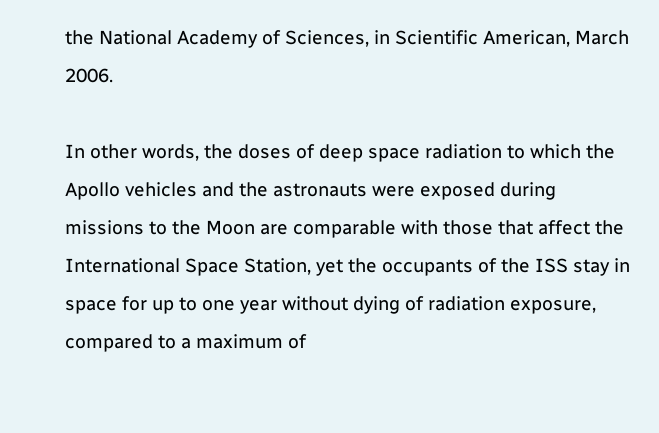the National Academy of Sciences, in Scientific American, March 2006.

In other words, the doses of deep space radiation to which the Apollo vehicles and the astronauts were exposed during missions to the Moon are comparable with those that affect the International Space Station, yet the occupants of the ISS stay in space for up to one year without dying of radiation exposure, compared to a maximum of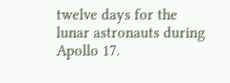twelve days for the lunar astronauts during Apollo 17.